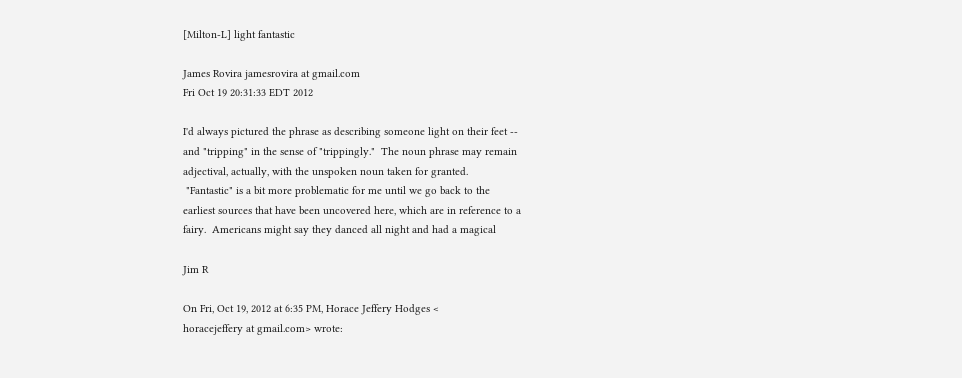[Milton-L] light fantastic

James Rovira jamesrovira at gmail.com
Fri Oct 19 20:31:33 EDT 2012

I'd always pictured the phrase as describing someone light on their feet --
and "tripping" in the sense of "trippingly."  The noun phrase may remain
adjectival, actually, with the unspoken noun taken for granted.
 "Fantastic" is a bit more problematic for me until we go back to the
earliest sources that have been uncovered here, which are in reference to a
fairy.  Americans might say they danced all night and had a magical

Jim R

On Fri, Oct 19, 2012 at 6:35 PM, Horace Jeffery Hodges <
horacejeffery at gmail.com> wrote: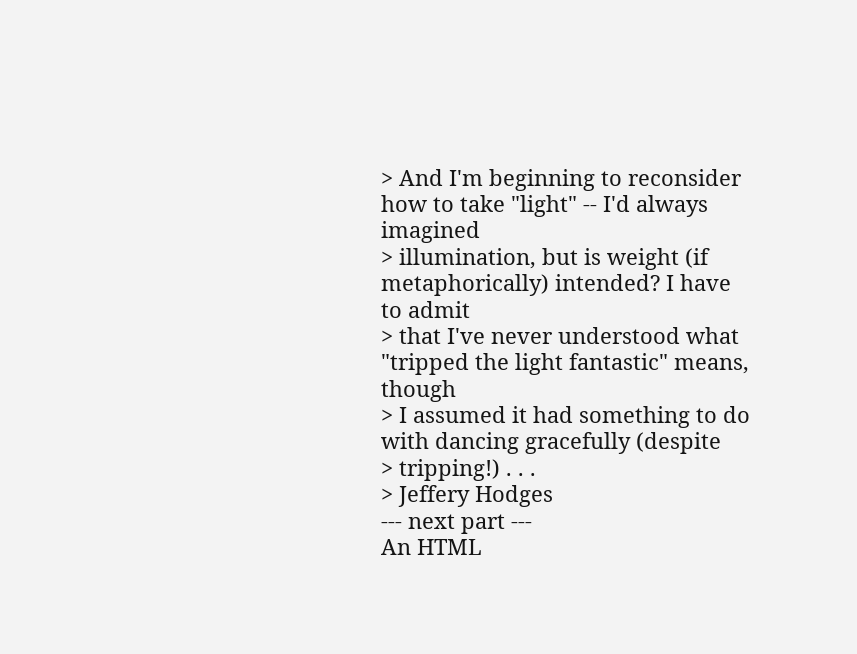> And I'm beginning to reconsider how to take "light" -- I'd always imagined
> illumination, but is weight (if metaphorically) intended? I have to admit
> that I've never understood what "tripped the light fantastic" means, though
> I assumed it had something to do with dancing gracefully (despite
> tripping!) . . .
> Jeffery Hodges
--- next part ---
An HTML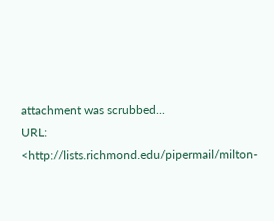attachment was scrubbed...
URL: <http://lists.richmond.edu/pipermail/milton-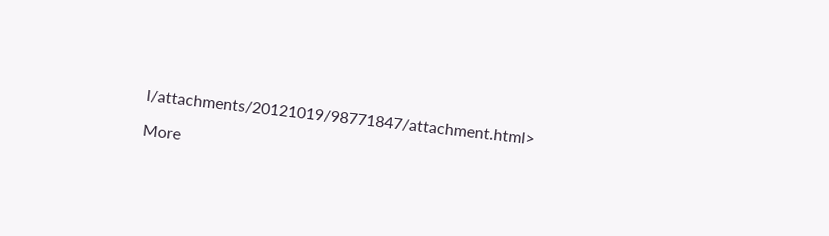l/attachments/20121019/98771847/attachment.html>

More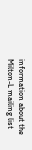information about the Milton-L mailing list